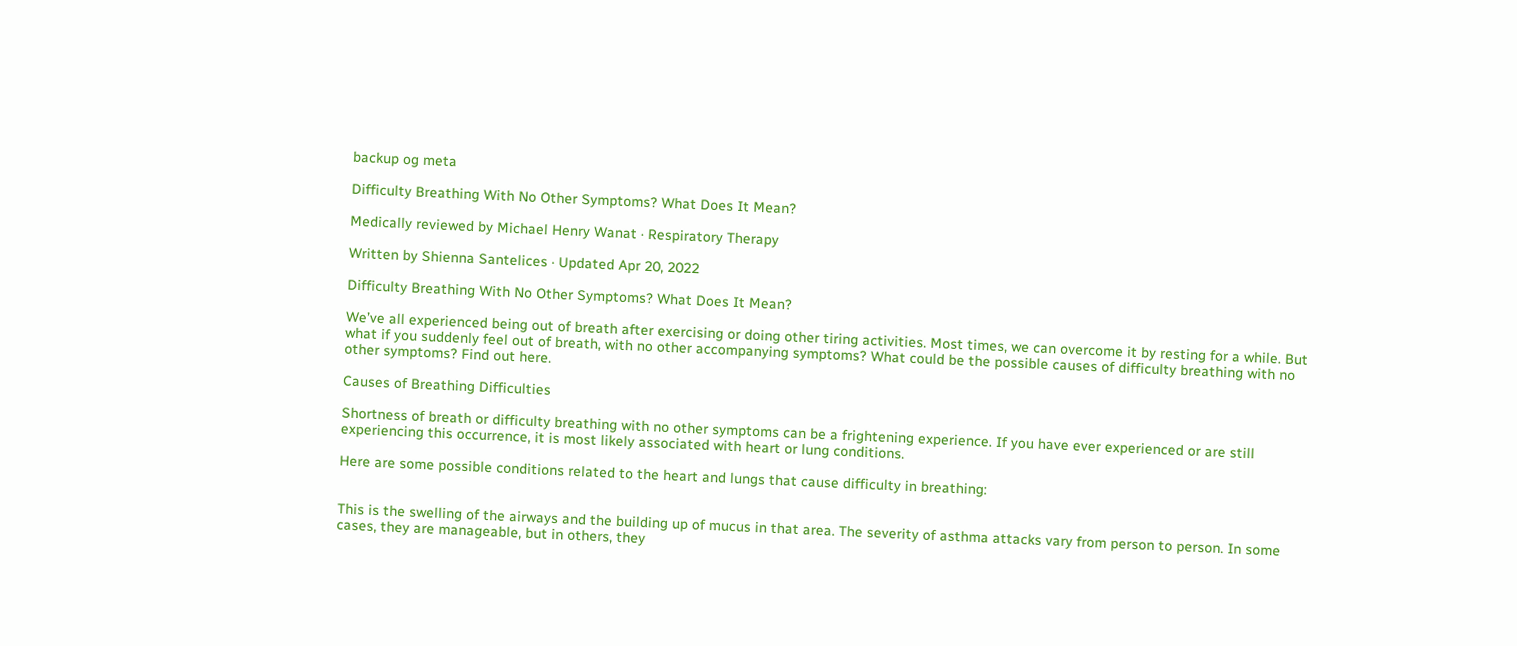backup og meta

Difficulty Breathing With No Other Symptoms? What Does It Mean?

Medically reviewed by Michael Henry Wanat · Respiratory Therapy

Written by Shienna Santelices · Updated Apr 20, 2022

Difficulty Breathing With No Other Symptoms? What Does It Mean?

We’ve all experienced being out of breath after exercising or doing other tiring activities. Most times, we can overcome it by resting for a while. But what if you suddenly feel out of breath, with no other accompanying symptoms? What could be the possible causes of difficulty breathing with no other symptoms? Find out here.

Causes of Breathing Difficulties

Shortness of breath or difficulty breathing with no other symptoms can be a frightening experience. If you have ever experienced or are still experiencing this occurrence, it is most likely associated with heart or lung conditions.

Here are some possible conditions related to the heart and lungs that cause difficulty in breathing:


This is the swelling of the airways and the building up of mucus in that area. The severity of asthma attacks vary from person to person. In some cases, they are manageable, but in others, they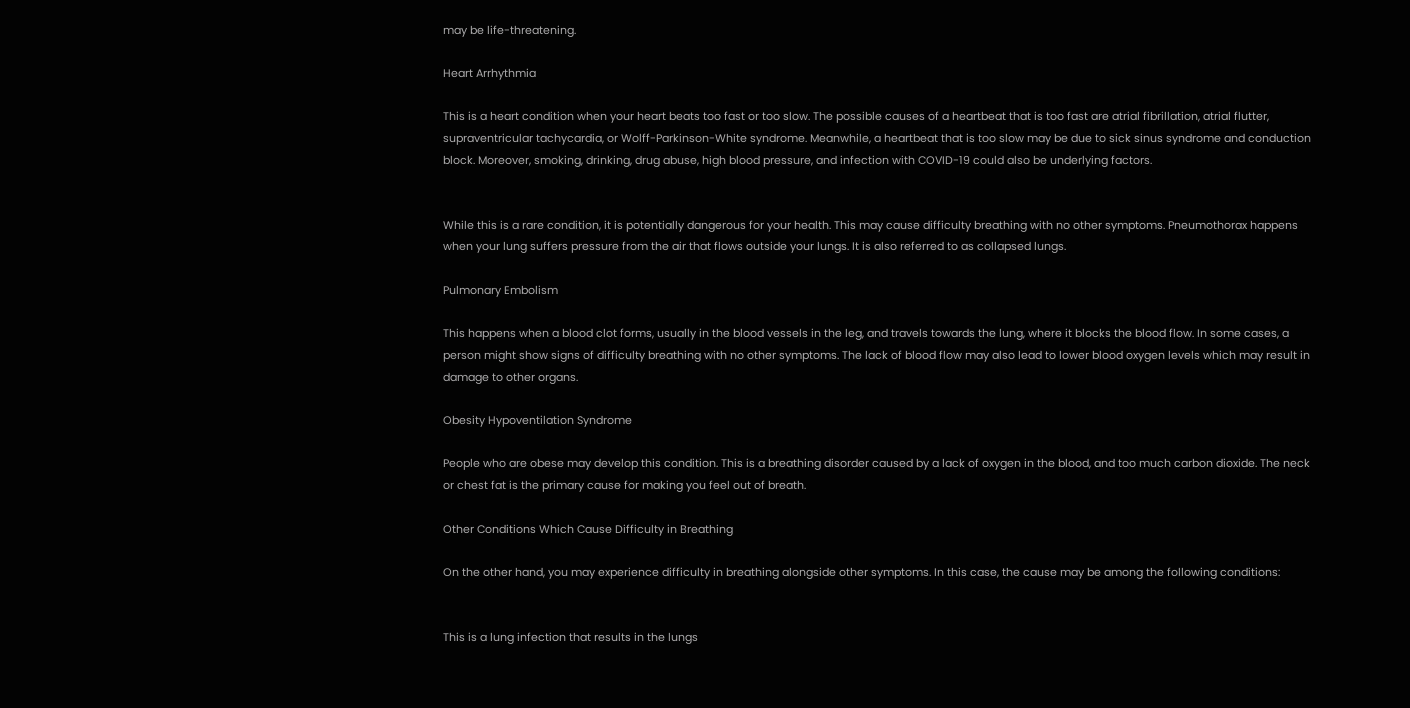may be life-threatening.

Heart Arrhythmia

This is a heart condition when your heart beats too fast or too slow. The possible causes of a heartbeat that is too fast are atrial fibrillation, atrial flutter, supraventricular tachycardia, or Wolff-Parkinson-White syndrome. Meanwhile, a heartbeat that is too slow may be due to sick sinus syndrome and conduction block. Moreover, smoking, drinking, drug abuse, high blood pressure, and infection with COVID-19 could also be underlying factors.


While this is a rare condition, it is potentially dangerous for your health. This may cause difficulty breathing with no other symptoms. Pneumothorax happens when your lung suffers pressure from the air that flows outside your lungs. It is also referred to as collapsed lungs.

Pulmonary Embolism

This happens when a blood clot forms, usually in the blood vessels in the leg, and travels towards the lung, where it blocks the blood flow. In some cases, a person might show signs of difficulty breathing with no other symptoms. The lack of blood flow may also lead to lower blood oxygen levels which may result in damage to other organs.

Obesity Hypoventilation Syndrome

People who are obese may develop this condition. This is a breathing disorder caused by a lack of oxygen in the blood, and too much carbon dioxide. The neck or chest fat is the primary cause for making you feel out of breath.

Other Conditions Which Cause Difficulty in Breathing

On the other hand, you may experience difficulty in breathing alongside other symptoms. In this case, the cause may be among the following conditions:


This is a lung infection that results in the lungs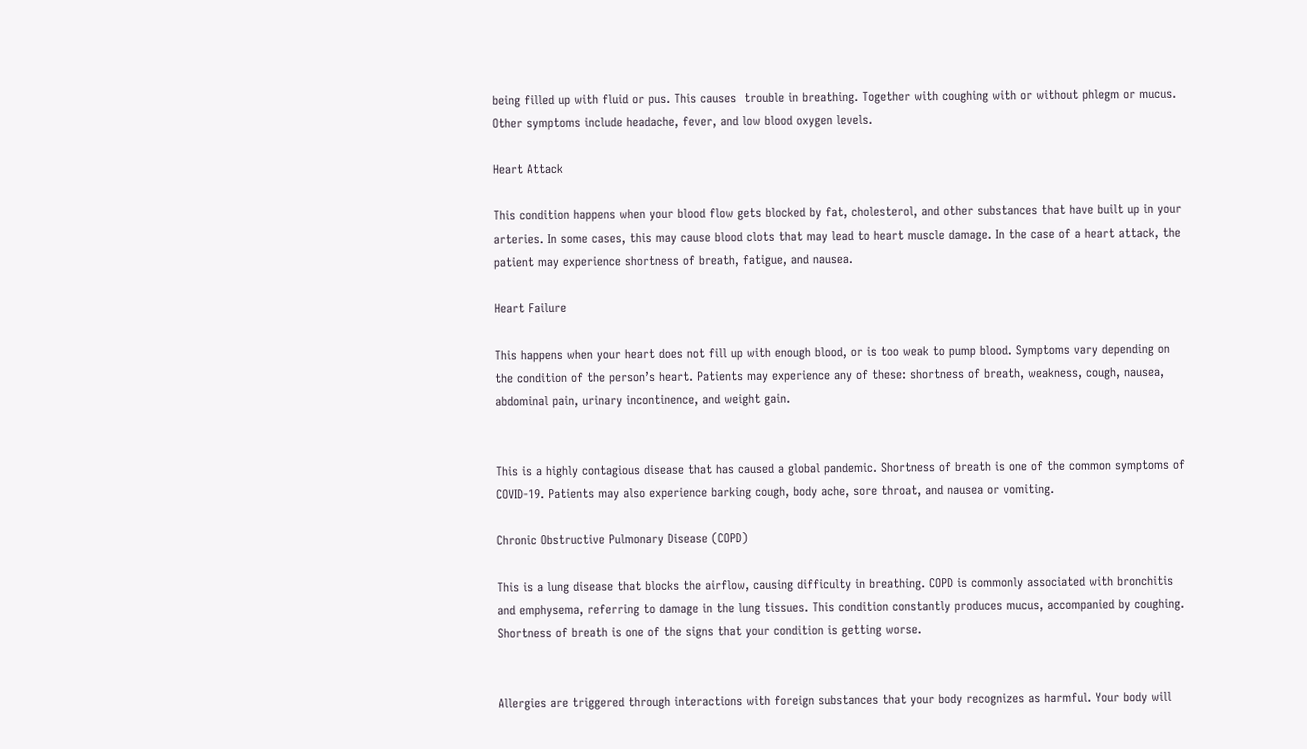being filled up with fluid or pus. This causes  trouble in breathing. Together with coughing with or without phlegm or mucus. Other symptoms include headache, fever, and low blood oxygen levels.

Heart Attack

This condition happens when your blood flow gets blocked by fat, cholesterol, and other substances that have built up in your arteries. In some cases, this may cause blood clots that may lead to heart muscle damage. In the case of a heart attack, the patient may experience shortness of breath, fatigue, and nausea.

Heart Failure

This happens when your heart does not fill up with enough blood, or is too weak to pump blood. Symptoms vary depending on the condition of the person’s heart. Patients may experience any of these: shortness of breath, weakness, cough, nausea, abdominal pain, urinary incontinence, and weight gain.


This is a highly contagious disease that has caused a global pandemic. Shortness of breath is one of the common symptoms of COVID-19. Patients may also experience barking cough, body ache, sore throat, and nausea or vomiting.

Chronic Obstructive Pulmonary Disease (COPD)

This is a lung disease that blocks the airflow, causing difficulty in breathing. COPD is commonly associated with bronchitis and emphysema, referring to damage in the lung tissues. This condition constantly produces mucus, accompanied by coughing. Shortness of breath is one of the signs that your condition is getting worse.


Allergies are triggered through interactions with foreign substances that your body recognizes as harmful. Your body will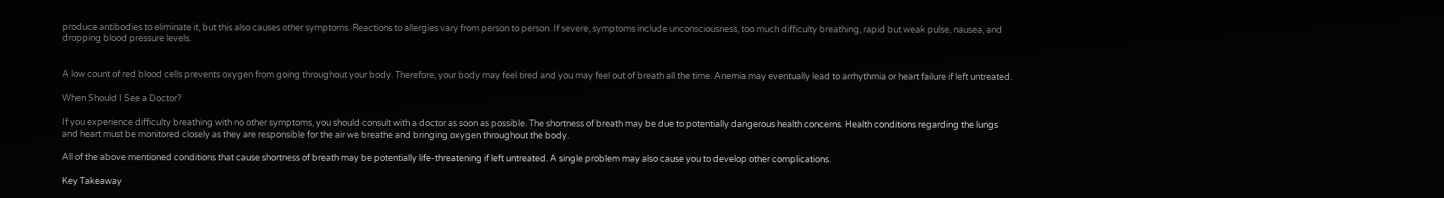produce antibodies to eliminate it, but this also causes other symptoms. Reactions to allergies vary from person to person. If severe, symptoms include unconsciousness, too much difficulty breathing, rapid but weak pulse, nausea, and dropping blood pressure levels.


A low count of red blood cells prevents oxygen from going throughout your body. Therefore, your body may feel tired and you may feel out of breath all the time. Anemia may eventually lead to arrhythmia or heart failure if left untreated.

When Should I See a Doctor?

If you experience difficulty breathing with no other symptoms, you should consult with a doctor as soon as possible. The shortness of breath may be due to potentially dangerous health concerns. Health conditions regarding the lungs and heart must be monitored closely as they are responsible for the air we breathe and bringing oxygen throughout the body.

All of the above mentioned conditions that cause shortness of breath may be potentially life-threatening if left untreated. A single problem may also cause you to develop other complications.

Key Takeaway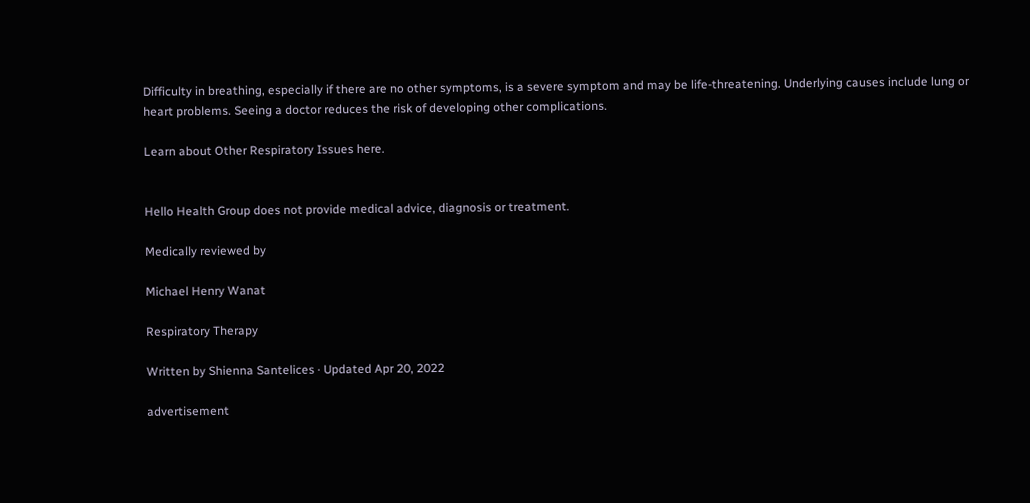Difficulty in breathing, especially if there are no other symptoms, is a severe symptom and may be life-threatening. Underlying causes include lung or heart problems. Seeing a doctor reduces the risk of developing other complications.

Learn about Other Respiratory Issues here.


Hello Health Group does not provide medical advice, diagnosis or treatment.

Medically reviewed by

Michael Henry Wanat

Respiratory Therapy

Written by Shienna Santelices · Updated Apr 20, 2022

advertisement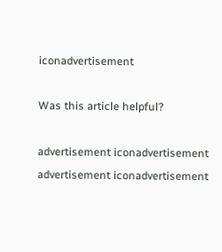iconadvertisement

Was this article helpful?

advertisement iconadvertisement
advertisement iconadvertisement